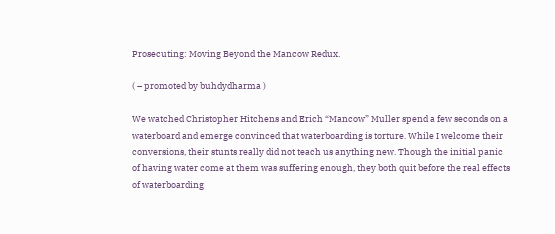Prosecuting: Moving Beyond the Mancow Redux.

( – promoted by buhdydharma )

We watched Christopher Hitchens and Erich “Mancow” Muller spend a few seconds on a waterboard and emerge convinced that waterboarding is torture. While I welcome their conversions, their stunts really did not teach us anything new. Though the initial panic of having water come at them was suffering enough, they both quit before the real effects of waterboarding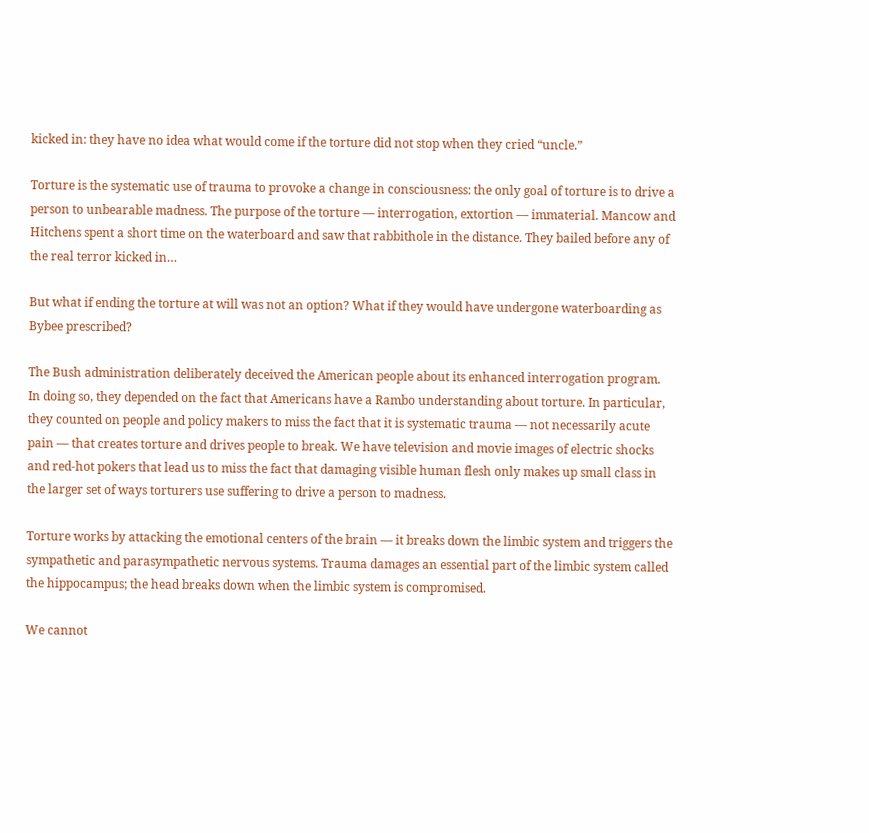kicked in: they have no idea what would come if the torture did not stop when they cried “uncle.”

Torture is the systematic use of trauma to provoke a change in consciousness: the only goal of torture is to drive a person to unbearable madness. The purpose of the torture — interrogation, extortion — immaterial. Mancow and Hitchens spent a short time on the waterboard and saw that rabbithole in the distance. They bailed before any of the real terror kicked in…

But what if ending the torture at will was not an option? What if they would have undergone waterboarding as Bybee prescribed?

The Bush administration deliberately deceived the American people about its enhanced interrogation program. In doing so, they depended on the fact that Americans have a Rambo understanding about torture. In particular, they counted on people and policy makers to miss the fact that it is systematic trauma — not necessarily acute pain — that creates torture and drives people to break. We have television and movie images of electric shocks and red-hot pokers that lead us to miss the fact that damaging visible human flesh only makes up small class in the larger set of ways torturers use suffering to drive a person to madness.

Torture works by attacking the emotional centers of the brain — it breaks down the limbic system and triggers the sympathetic and parasympathetic nervous systems. Trauma damages an essential part of the limbic system called the hippocampus; the head breaks down when the limbic system is compromised.

We cannot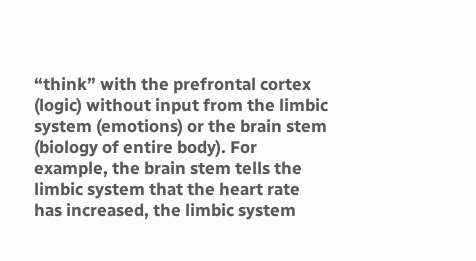“think” with the prefrontal cortex (logic) without input from the limbic system (emotions) or the brain stem (biology of entire body). For example, the brain stem tells the limbic system that the heart rate has increased, the limbic system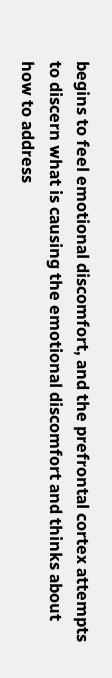begins to feel emotional discomfort, and the prefrontal cortex attempts to discern what is causing the emotional discomfort and thinks about how to address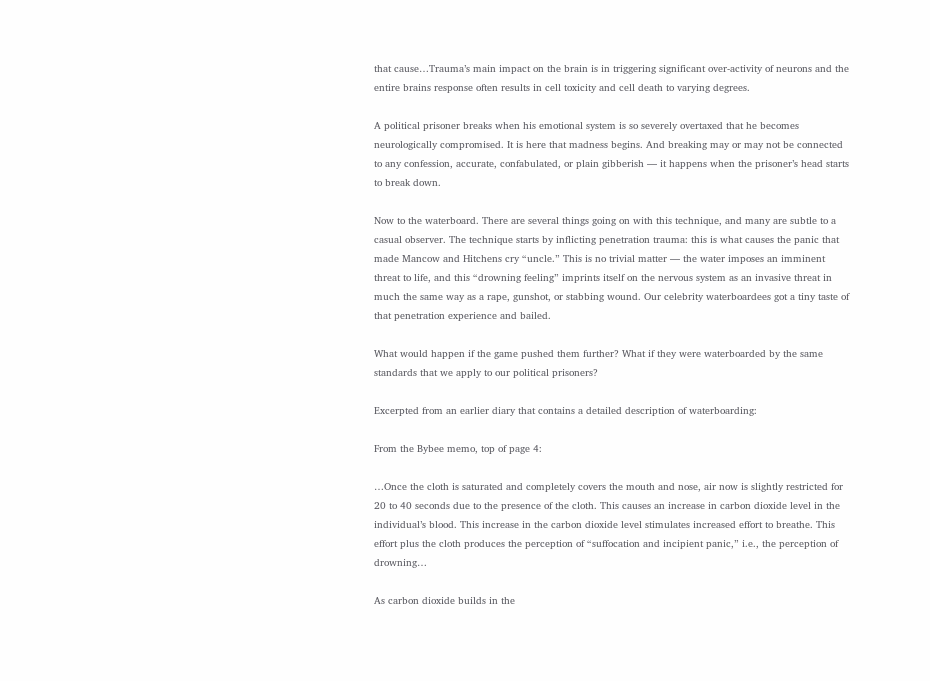that cause…Trauma’s main impact on the brain is in triggering significant over-activity of neurons and the entire brains response often results in cell toxicity and cell death to varying degrees.

A political prisoner breaks when his emotional system is so severely overtaxed that he becomes neurologically compromised. It is here that madness begins. And breaking may or may not be connected to any confession, accurate, confabulated, or plain gibberish — it happens when the prisoner’s head starts to break down.

Now to the waterboard. There are several things going on with this technique, and many are subtle to a casual observer. The technique starts by inflicting penetration trauma: this is what causes the panic that made Mancow and Hitchens cry “uncle.” This is no trivial matter — the water imposes an imminent threat to life, and this “drowning feeling” imprints itself on the nervous system as an invasive threat in much the same way as a rape, gunshot, or stabbing wound. Our celebrity waterboardees got a tiny taste of that penetration experience and bailed.

What would happen if the game pushed them further? What if they were waterboarded by the same standards that we apply to our political prisoners?

Excerpted from an earlier diary that contains a detailed description of waterboarding:

From the Bybee memo, top of page 4:

…Once the cloth is saturated and completely covers the mouth and nose, air now is slightly restricted for 20 to 40 seconds due to the presence of the cloth. This causes an increase in carbon dioxide level in the individual’s blood. This increase in the carbon dioxide level stimulates increased effort to breathe. This effort plus the cloth produces the perception of “suffocation and incipient panic,” i.e., the perception of drowning…

As carbon dioxide builds in the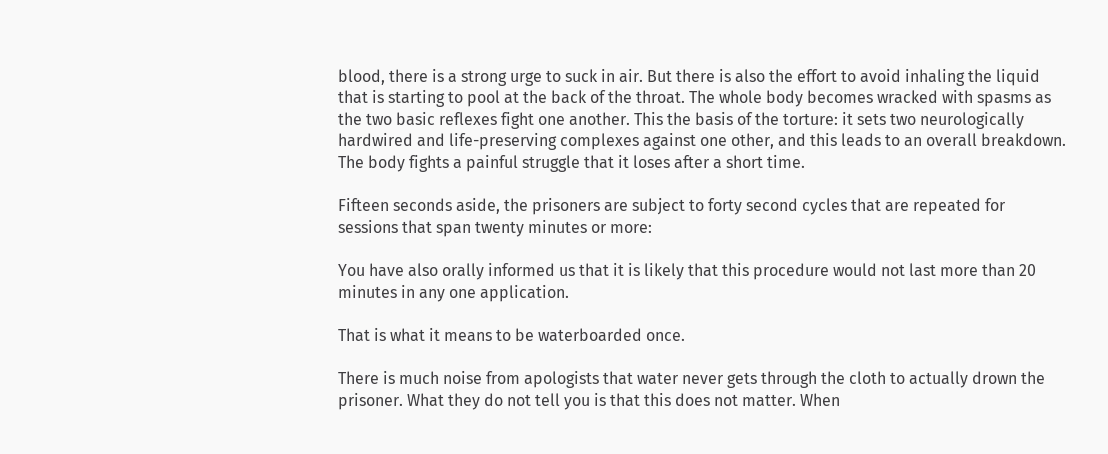blood, there is a strong urge to suck in air. But there is also the effort to avoid inhaling the liquid that is starting to pool at the back of the throat. The whole body becomes wracked with spasms as the two basic reflexes fight one another. This the basis of the torture: it sets two neurologically hardwired and life-preserving complexes against one other, and this leads to an overall breakdown. The body fights a painful struggle that it loses after a short time.

Fifteen seconds aside, the prisoners are subject to forty second cycles that are repeated for sessions that span twenty minutes or more:

You have also orally informed us that it is likely that this procedure would not last more than 20 minutes in any one application.

That is what it means to be waterboarded once.

There is much noise from apologists that water never gets through the cloth to actually drown the prisoner. What they do not tell you is that this does not matter. When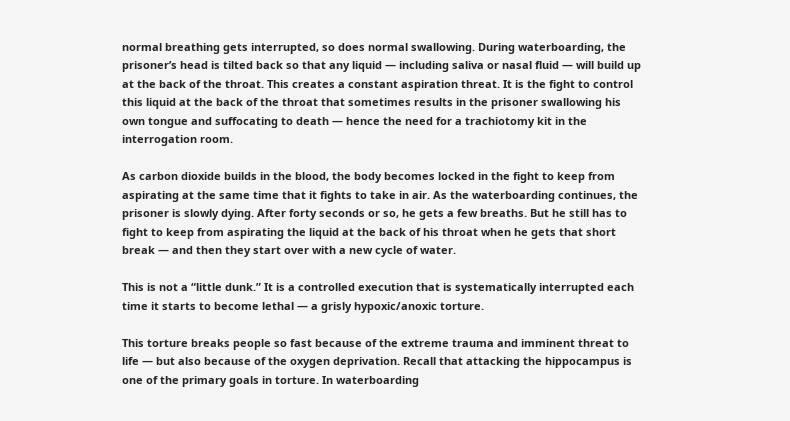normal breathing gets interrupted, so does normal swallowing. During waterboarding, the prisoner’s head is tilted back so that any liquid — including saliva or nasal fluid — will build up at the back of the throat. This creates a constant aspiration threat. It is the fight to control this liquid at the back of the throat that sometimes results in the prisoner swallowing his own tongue and suffocating to death — hence the need for a trachiotomy kit in the interrogation room.

As carbon dioxide builds in the blood, the body becomes locked in the fight to keep from aspirating at the same time that it fights to take in air. As the waterboarding continues, the prisoner is slowly dying. After forty seconds or so, he gets a few breaths. But he still has to fight to keep from aspirating the liquid at the back of his throat when he gets that short break — and then they start over with a new cycle of water.

This is not a “little dunk.” It is a controlled execution that is systematically interrupted each time it starts to become lethal — a grisly hypoxic/anoxic torture.

This torture breaks people so fast because of the extreme trauma and imminent threat to life — but also because of the oxygen deprivation. Recall that attacking the hippocampus is one of the primary goals in torture. In waterboarding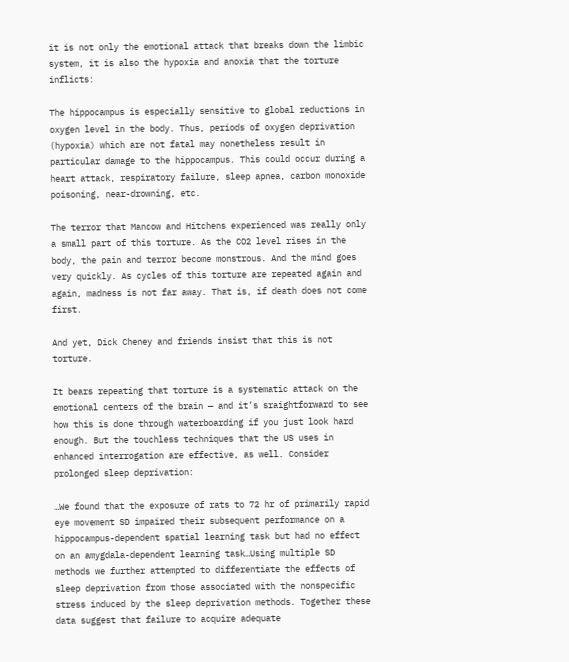it is not only the emotional attack that breaks down the limbic system, it is also the hypoxia and anoxia that the torture inflicts:

The hippocampus is especially sensitive to global reductions in oxygen level in the body. Thus, periods of oxygen deprivation (hypoxia) which are not fatal may nonetheless result in particular damage to the hippocampus. This could occur during a heart attack, respiratory failure, sleep apnea, carbon monoxide poisoning, near-drowning, etc.

The terror that Mancow and Hitchens experienced was really only a small part of this torture. As the CO2 level rises in the body, the pain and terror become monstrous. And the mind goes very quickly. As cycles of this torture are repeated again and again, madness is not far away. That is, if death does not come first.

And yet, Dick Cheney and friends insist that this is not torture.

It bears repeating that torture is a systematic attack on the emotional centers of the brain — and it’s sraightforward to see how this is done through waterboarding if you just look hard enough. But the touchless techniques that the US uses in enhanced interrogation are effective, as well. Consider prolonged sleep deprivation:

…We found that the exposure of rats to 72 hr of primarily rapid eye movement SD impaired their subsequent performance on a hippocampus-dependent spatial learning task but had no effect on an amygdala-dependent learning task…Using multiple SD methods we further attempted to differentiate the effects of sleep deprivation from those associated with the nonspecific stress induced by the sleep deprivation methods. Together these data suggest that failure to acquire adequate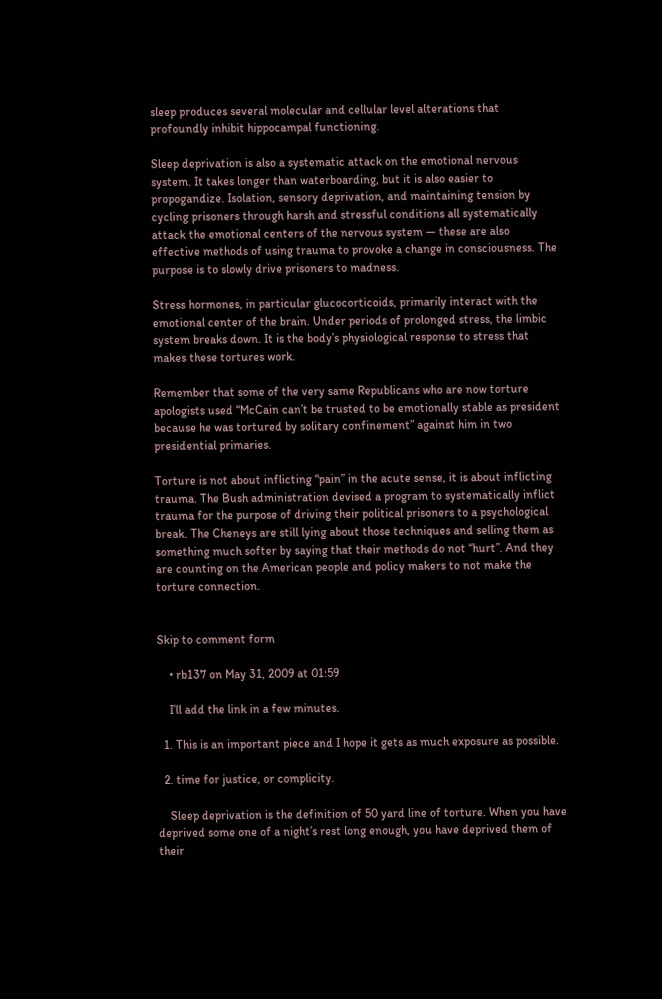sleep produces several molecular and cellular level alterations that profoundly inhibit hippocampal functioning.

Sleep deprivation is also a systematic attack on the emotional nervous system. It takes longer than waterboarding, but it is also easier to propogandize. Isolation, sensory deprivation, and maintaining tension by cycling prisoners through harsh and stressful conditions all systematically attack the emotional centers of the nervous system — these are also effective methods of using trauma to provoke a change in consciousness. The purpose is to slowly drive prisoners to madness.

Stress hormones, in particular glucocorticoids, primarily interact with the emotional center of the brain. Under periods of prolonged stress, the limbic system breaks down. It is the body’s physiological response to stress that makes these tortures work.

Remember that some of the very same Republicans who are now torture apologists used “McCain can’t be trusted to be emotionally stable as president because he was tortured by solitary confinement” against him in two presidential primaries.

Torture is not about inflicting “pain” in the acute sense, it is about inflicting trauma. The Bush administration devised a program to systematically inflict trauma for the purpose of driving their political prisoners to a psychological break. The Cheneys are still lying about those techniques and selling them as something much softer by saying that their methods do not “hurt”. And they are counting on the American people and policy makers to not make the torture connection.


Skip to comment form

    • rb137 on May 31, 2009 at 01:59

    I’ll add the link in a few minutes.

  1. This is an important piece and I hope it gets as much exposure as possible.

  2. time for justice, or complicity.

    Sleep deprivation is the definition of 50 yard line of torture. When you have deprived some one of a night’s rest long enough, you have deprived them of their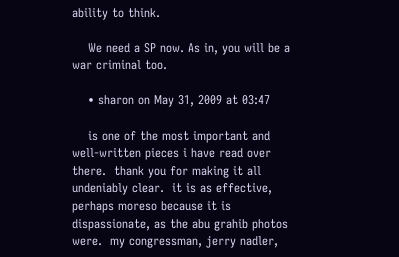ability to think.

    We need a SP now. As in, you will be a war criminal too.

    • sharon on May 31, 2009 at 03:47

    is one of the most important and well-written pieces i have read over there.  thank you for making it all undeniably clear.  it is as effective, perhaps moreso because it is dispassionate, as the abu grahib photos were.  my congressman, jerry nadler,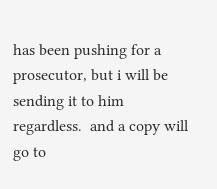has been pushing for a prosecutor, but i will be sending it to him regardless.  and a copy will go to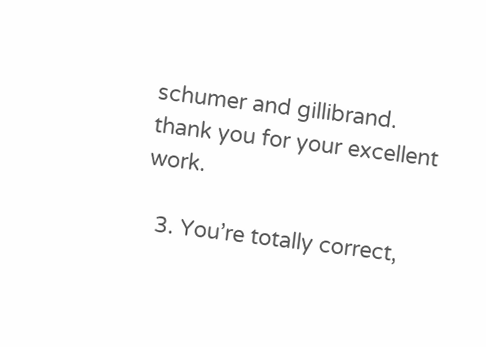schumer and gillibrand.  thank you for your excellent work.

  3. You’re totally correct,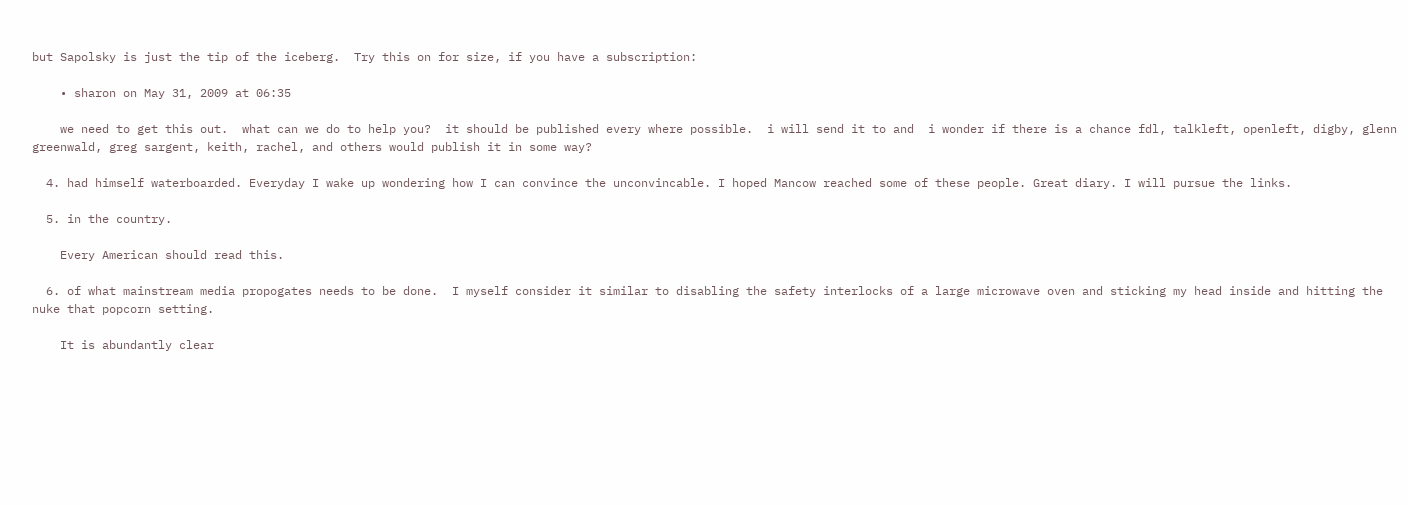but Sapolsky is just the tip of the iceberg.  Try this on for size, if you have a subscription:

    • sharon on May 31, 2009 at 06:35

    we need to get this out.  what can we do to help you?  it should be published every where possible.  i will send it to and  i wonder if there is a chance fdl, talkleft, openleft, digby, glenn greenwald, greg sargent, keith, rachel, and others would publish it in some way?

  4. had himself waterboarded. Everyday I wake up wondering how I can convince the unconvincable. I hoped Mancow reached some of these people. Great diary. I will pursue the links.

  5. in the country.

    Every American should read this.

  6. of what mainstream media propogates needs to be done.  I myself consider it similar to disabling the safety interlocks of a large microwave oven and sticking my head inside and hitting the nuke that popcorn setting.

    It is abundantly clear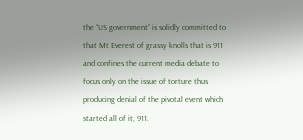the “US government” is solidly committed to that Mt Everest of grassy knolls that is 911 and confines the current media debate to focus only on the issue of torture thus producing denial of the pivotal event which started all of it, 911.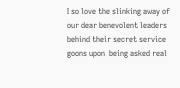I so love the slinking away of our dear benevolent leaders behind their secret service goons upon  being asked real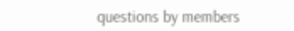questions by members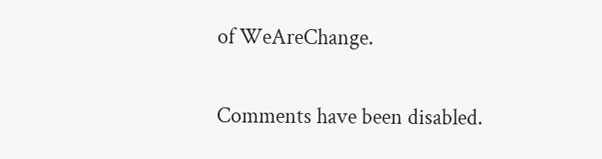of WeAreChange.

Comments have been disabled.